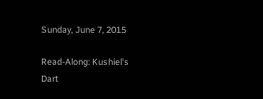Sunday, June 7, 2015

Read-Along: Kushiel's Dart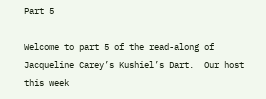Part 5

Welcome to part 5 of the read-along of Jacqueline Carey’s Kushiel’s Dart.  Our host this week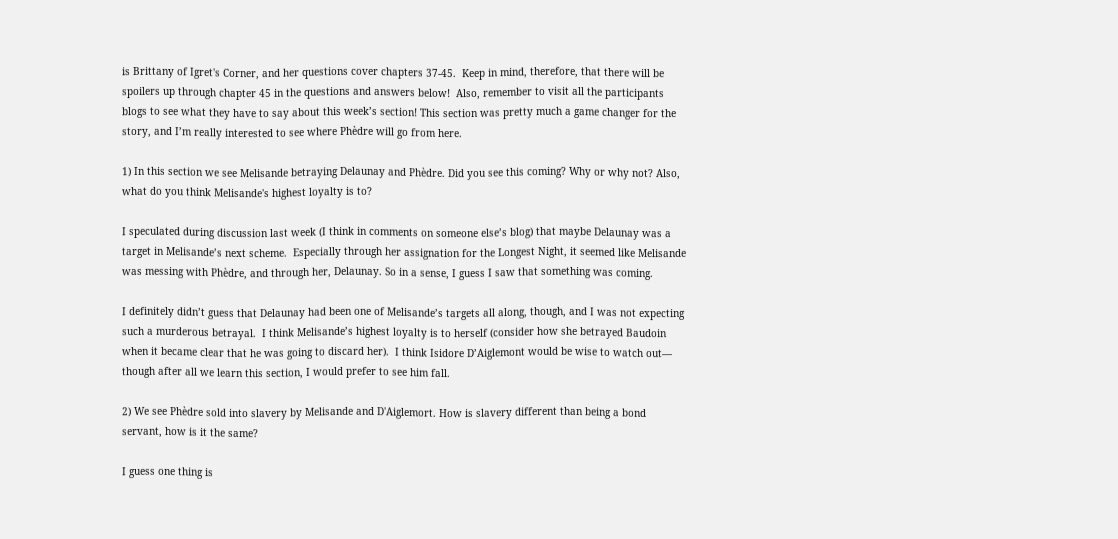is Brittany of Igret's Corner, and her questions cover chapters 37-45.  Keep in mind, therefore, that there will be spoilers up through chapter 45 in the questions and answers below!  Also, remember to visit all the participants blogs to see what they have to say about this week’s section! This section was pretty much a game changer for the story, and I’m really interested to see where Phèdre will go from here.

1) In this section we see Melisande betraying Delaunay and Phèdre. Did you see this coming? Why or why not? Also, what do you think Melisande's highest loyalty is to?

I speculated during discussion last week (I think in comments on someone else’s blog) that maybe Delaunay was a target in Melisande’s next scheme.  Especially through her assignation for the Longest Night, it seemed like Melisande was messing with Phèdre, and through her, Delaunay. So in a sense, I guess I saw that something was coming.

I definitely didn’t guess that Delaunay had been one of Melisande’s targets all along, though, and I was not expecting such a murderous betrayal.  I think Melisande’s highest loyalty is to herself (consider how she betrayed Baudoin when it became clear that he was going to discard her).  I think Isidore D’Aiglemont would be wise to watch out— though after all we learn this section, I would prefer to see him fall.

2) We see Phèdre sold into slavery by Melisande and D'Aiglemort. How is slavery different than being a bond servant, how is it the same?

I guess one thing is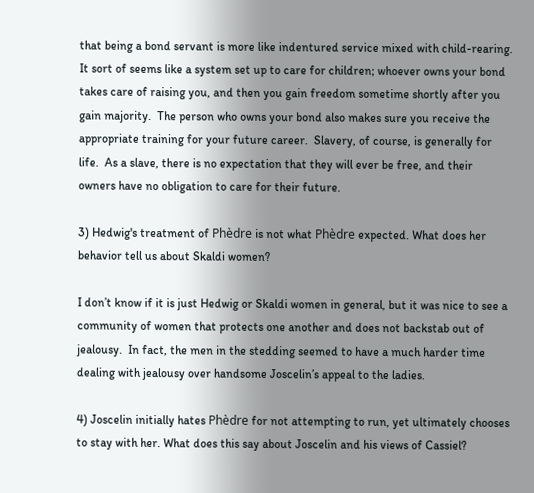that being a bond servant is more like indentured service mixed with child-rearing. It sort of seems like a system set up to care for children; whoever owns your bond takes care of raising you, and then you gain freedom sometime shortly after you gain majority.  The person who owns your bond also makes sure you receive the appropriate training for your future career.  Slavery, of course, is generally for life.  As a slave, there is no expectation that they will ever be free, and their owners have no obligation to care for their future.

3) Hedwig's treatment of Phèdre is not what Phèdre expected. What does her behavior tell us about Skaldi women?

I don’t know if it is just Hedwig or Skaldi women in general, but it was nice to see a community of women that protects one another and does not backstab out of jealousy.  In fact, the men in the stedding seemed to have a much harder time dealing with jealousy over handsome Joscelin’s appeal to the ladies.

4) Joscelin initially hates Phèdre for not attempting to run, yet ultimately chooses to stay with her. What does this say about Joscelin and his views of Cassiel?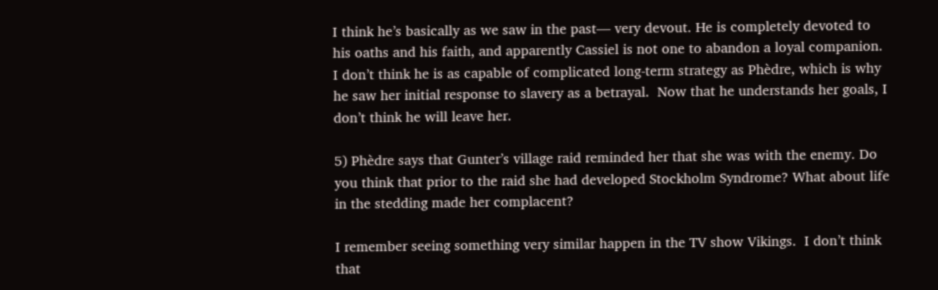I think he’s basically as we saw in the past— very devout. He is completely devoted to his oaths and his faith, and apparently Cassiel is not one to abandon a loyal companion.  I don’t think he is as capable of complicated long-term strategy as Phèdre, which is why he saw her initial response to slavery as a betrayal.  Now that he understands her goals, I don’t think he will leave her.

5) Phèdre says that Gunter’s village raid reminded her that she was with the enemy. Do you think that prior to the raid she had developed Stockholm Syndrome? What about life in the stedding made her complacent?

I remember seeing something very similar happen in the TV show Vikings.  I don’t think that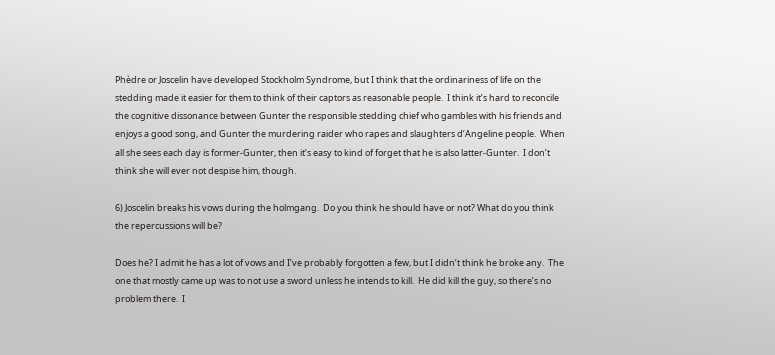Phèdre or Joscelin have developed Stockholm Syndrome, but I think that the ordinariness of life on the stedding made it easier for them to think of their captors as reasonable people.  I think it’s hard to reconcile the cognitive dissonance between Gunter the responsible stedding chief who gambles with his friends and enjoys a good song, and Gunter the murdering raider who rapes and slaughters d’Angeline people.  When all she sees each day is former-Gunter, then it’s easy to kind of forget that he is also latter-Gunter.  I don’t think she will ever not despise him, though.

6) Joscelin breaks his vows during the holmgang.  Do you think he should have or not? What do you think the repercussions will be?

Does he? I admit he has a lot of vows and I’ve probably forgotten a few, but I didn’t think he broke any.  The one that mostly came up was to not use a sword unless he intends to kill.  He did kill the guy, so there’s no problem there.  I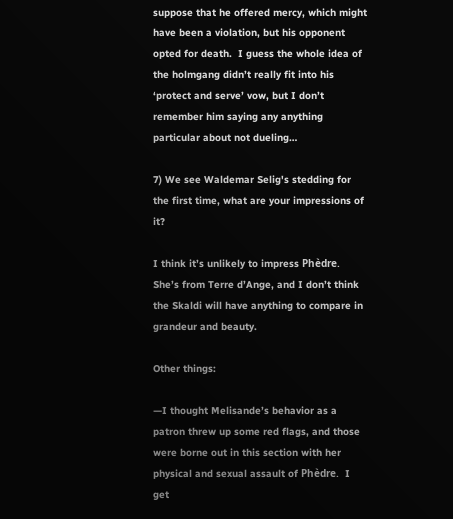suppose that he offered mercy, which might have been a violation, but his opponent opted for death.  I guess the whole idea of the holmgang didn’t really fit into his ‘protect and serve’ vow, but I don’t remember him saying any anything particular about not dueling…

7) We see Waldemar Selig's stedding for the first time, what are your impressions of it?

I think it’s unlikely to impress Phèdre.  She’s from Terre d’Ange, and I don’t think the Skaldi will have anything to compare in grandeur and beauty.

Other things:

—I thought Melisande’s behavior as a patron threw up some red flags, and those were borne out in this section with her physical and sexual assault of Phèdre.  I get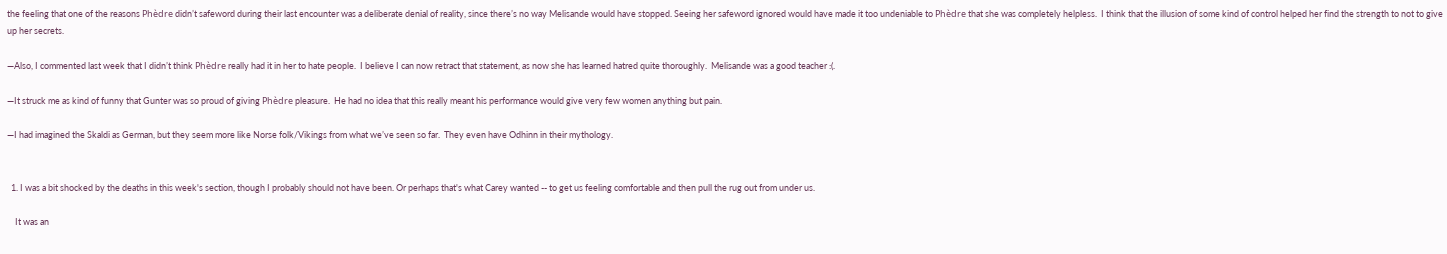the feeling that one of the reasons Phèdre didn’t safeword during their last encounter was a deliberate denial of reality, since there’s no way Melisande would have stopped. Seeing her safeword ignored would have made it too undeniable to Phèdre that she was completely helpless.  I think that the illusion of some kind of control helped her find the strength to not to give up her secrets.

—Also, I commented last week that I didn’t think Phèdre really had it in her to hate people.  I believe I can now retract that statement, as now she has learned hatred quite thoroughly.  Melisande was a good teacher :(.

—It struck me as kind of funny that Gunter was so proud of giving Phèdre pleasure.  He had no idea that this really meant his performance would give very few women anything but pain.

—I had imagined the Skaldi as German, but they seem more like Norse folk/Vikings from what we’ve seen so far.  They even have Odhinn in their mythology.


  1. I was a bit shocked by the deaths in this week's section, though I probably should not have been. Or perhaps that's what Carey wanted -- to get us feeling comfortable and then pull the rug out from under us.

    It was an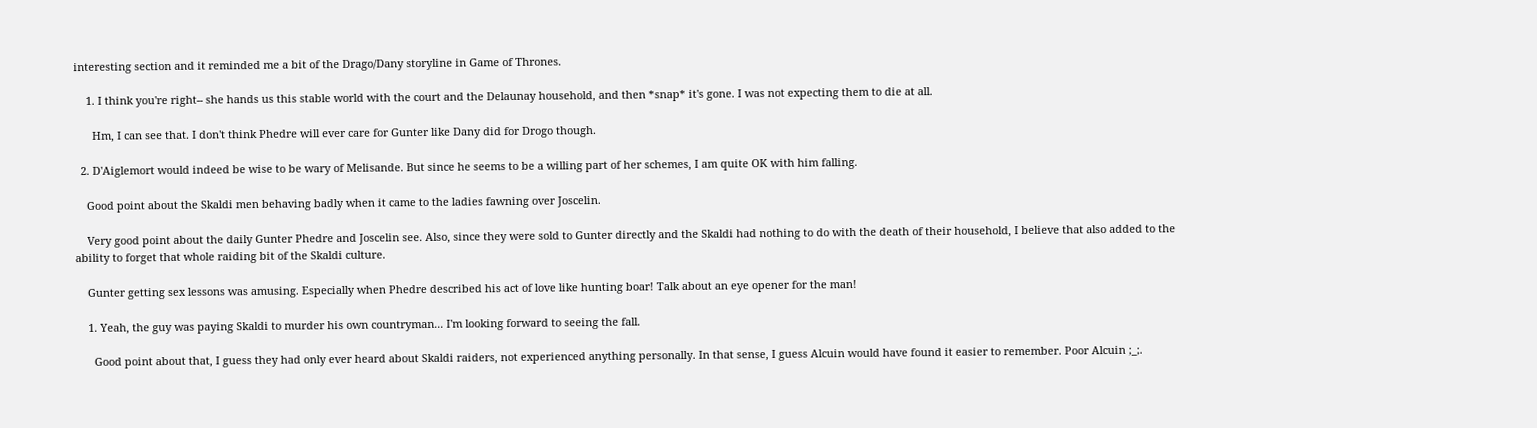interesting section and it reminded me a bit of the Drago/Dany storyline in Game of Thrones.

    1. I think you're right-- she hands us this stable world with the court and the Delaunay household, and then *snap* it's gone. I was not expecting them to die at all.

      Hm, I can see that. I don't think Phedre will ever care for Gunter like Dany did for Drogo though.

  2. D'Aiglemort would indeed be wise to be wary of Melisande. But since he seems to be a willing part of her schemes, I am quite OK with him falling.

    Good point about the Skaldi men behaving badly when it came to the ladies fawning over Joscelin.

    Very good point about the daily Gunter Phedre and Joscelin see. Also, since they were sold to Gunter directly and the Skaldi had nothing to do with the death of their household, I believe that also added to the ability to forget that whole raiding bit of the Skaldi culture.

    Gunter getting sex lessons was amusing. Especially when Phedre described his act of love like hunting boar! Talk about an eye opener for the man!

    1. Yeah, the guy was paying Skaldi to murder his own countryman... I'm looking forward to seeing the fall.

      Good point about that, I guess they had only ever heard about Skaldi raiders, not experienced anything personally. In that sense, I guess Alcuin would have found it easier to remember. Poor Alcuin ;_;.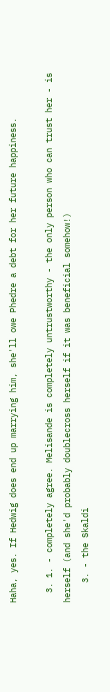Haha, yes. If Hedwig does end up marrying him, she'll owe Phedre a debt for her future happiness.

  3. 1. - completely agree. Melisande is completely untrustworthy - the only person who can trust her - is herself (and she'd probably doublecross herself if it was beneficial somehow!)
    3. - the Skaldi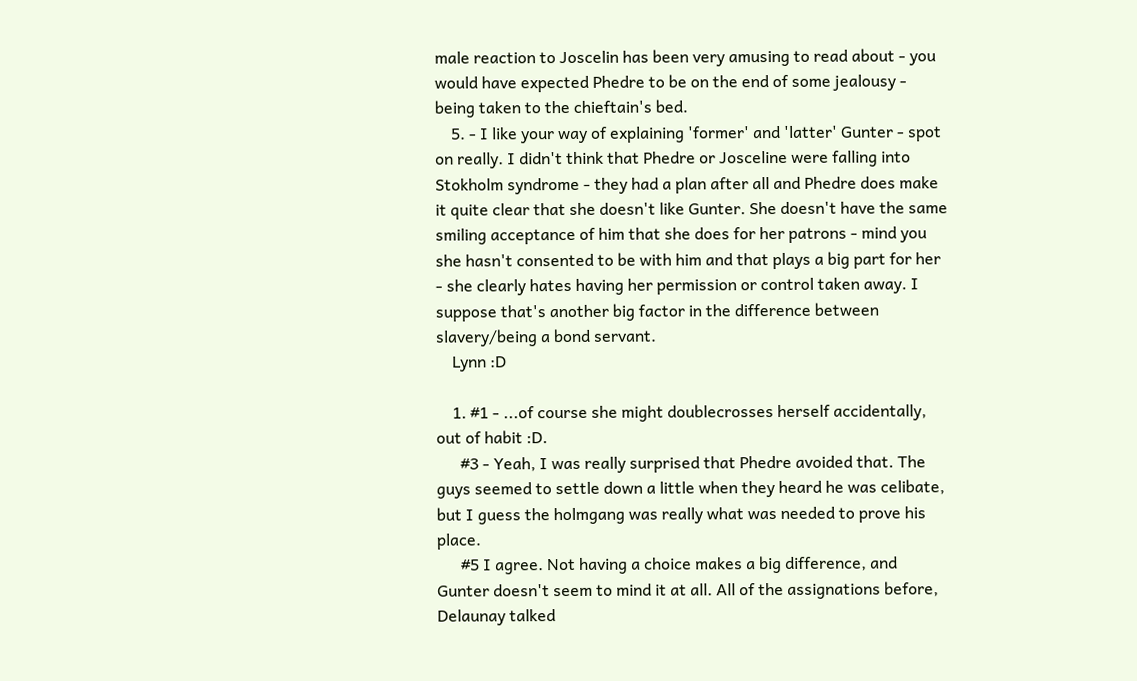male reaction to Joscelin has been very amusing to read about - you would have expected Phedre to be on the end of some jealousy - being taken to the chieftain's bed.
    5. - I like your way of explaining 'former' and 'latter' Gunter - spot on really. I didn't think that Phedre or Josceline were falling into Stokholm syndrome - they had a plan after all and Phedre does make it quite clear that she doesn't like Gunter. She doesn't have the same smiling acceptance of him that she does for her patrons - mind you she hasn't consented to be with him and that plays a big part for her - she clearly hates having her permission or control taken away. I suppose that's another big factor in the difference between slavery/being a bond servant.
    Lynn :D

    1. #1 - ...of course she might doublecrosses herself accidentally, out of habit :D.
      #3 - Yeah, I was really surprised that Phedre avoided that. The guys seemed to settle down a little when they heard he was celibate, but I guess the holmgang was really what was needed to prove his place.
      #5 I agree. Not having a choice makes a big difference, and Gunter doesn't seem to mind it at all. All of the assignations before, Delaunay talked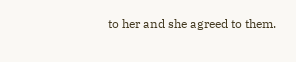to her and she agreed to them.